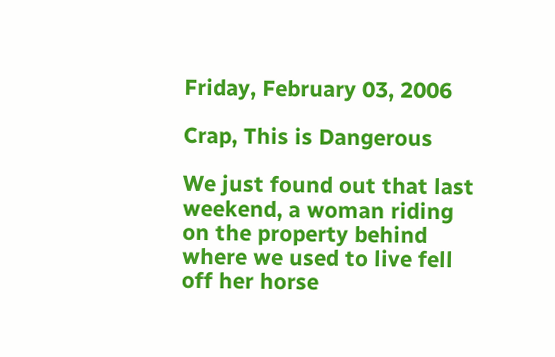Friday, February 03, 2006

Crap, This is Dangerous

We just found out that last weekend, a woman riding on the property behind where we used to live fell off her horse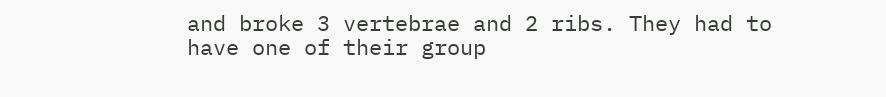and broke 3 vertebrae and 2 ribs. They had to have one of their group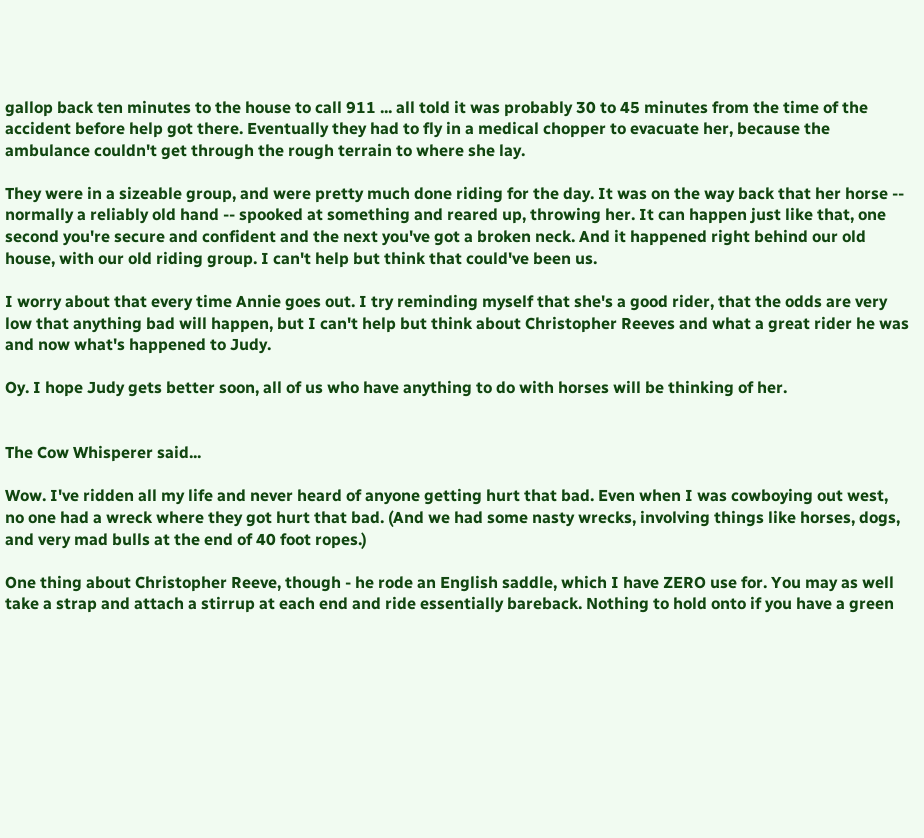gallop back ten minutes to the house to call 911 ... all told it was probably 30 to 45 minutes from the time of the accident before help got there. Eventually they had to fly in a medical chopper to evacuate her, because the ambulance couldn't get through the rough terrain to where she lay.

They were in a sizeable group, and were pretty much done riding for the day. It was on the way back that her horse -- normally a reliably old hand -- spooked at something and reared up, throwing her. It can happen just like that, one second you're secure and confident and the next you've got a broken neck. And it happened right behind our old house, with our old riding group. I can't help but think that could've been us.

I worry about that every time Annie goes out. I try reminding myself that she's a good rider, that the odds are very low that anything bad will happen, but I can't help but think about Christopher Reeves and what a great rider he was and now what's happened to Judy.

Oy. I hope Judy gets better soon, all of us who have anything to do with horses will be thinking of her.


The Cow Whisperer said...

Wow. I've ridden all my life and never heard of anyone getting hurt that bad. Even when I was cowboying out west, no one had a wreck where they got hurt that bad. (And we had some nasty wrecks, involving things like horses, dogs, and very mad bulls at the end of 40 foot ropes.)

One thing about Christopher Reeve, though - he rode an English saddle, which I have ZERO use for. You may as well take a strap and attach a stirrup at each end and ride essentially bareback. Nothing to hold onto if you have a green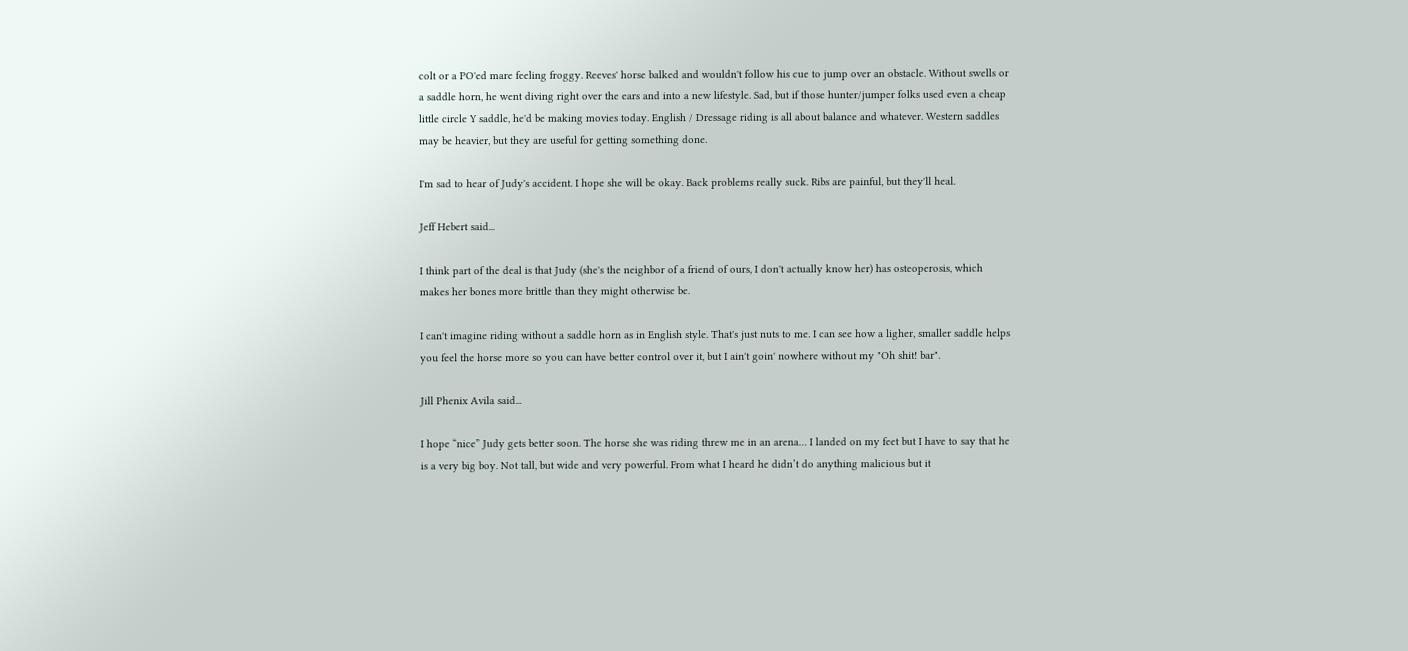colt or a PO'ed mare feeling froggy. Reeves' horse balked and wouldn't follow his cue to jump over an obstacle. Without swells or a saddle horn, he went diving right over the ears and into a new lifestyle. Sad, but if those hunter/jumper folks used even a cheap little circle Y saddle, he'd be making movies today. English / Dressage riding is all about balance and whatever. Western saddles may be heavier, but they are useful for getting something done.

I'm sad to hear of Judy's accident. I hope she will be okay. Back problems really suck. Ribs are painful, but they'll heal.

Jeff Hebert said...

I think part of the deal is that Judy (she's the neighbor of a friend of ours, I don't actually know her) has osteoperosis, which makes her bones more brittle than they might otherwise be.

I can't imagine riding without a saddle horn as in English style. That's just nuts to me. I can see how a ligher, smaller saddle helps you feel the horse more so you can have better control over it, but I ain't goin' nowhere without my "Oh shit! bar".

Jill Phenix Avila said...

I hope “nice” Judy gets better soon. The horse she was riding threw me in an arena… I landed on my feet but I have to say that he is a very big boy. Not tall, but wide and very powerful. From what I heard he didn’t do anything malicious but it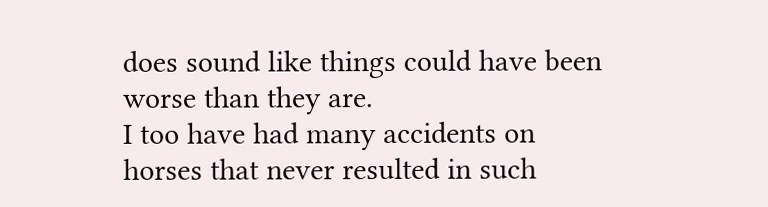does sound like things could have been worse than they are.
I too have had many accidents on horses that never resulted in such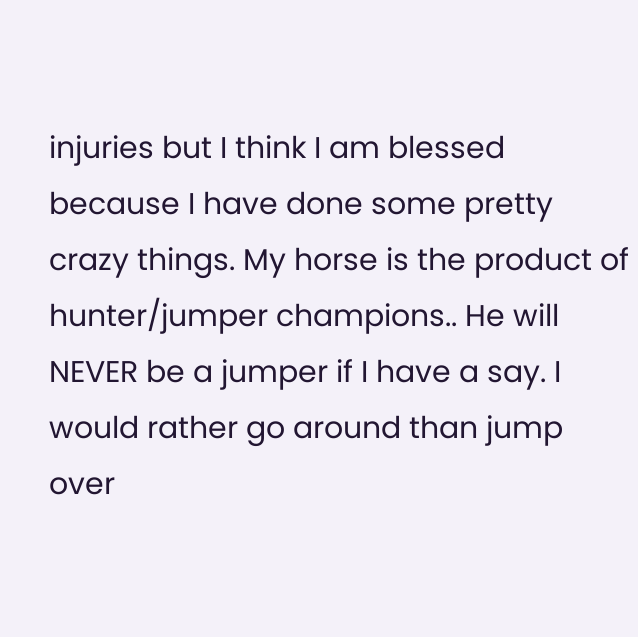injuries but I think I am blessed because I have done some pretty crazy things. My horse is the product of hunter/jumper champions.. He will NEVER be a jumper if I have a say. I would rather go around than jump over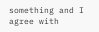something and I agree with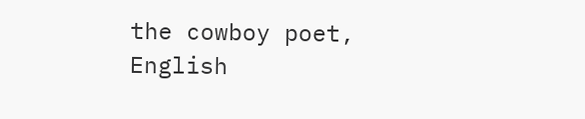the cowboy poet, English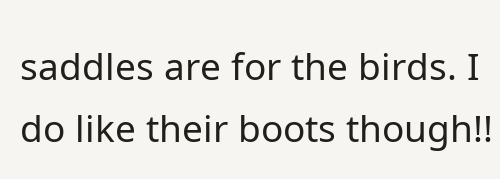saddles are for the birds. I do like their boots though!!